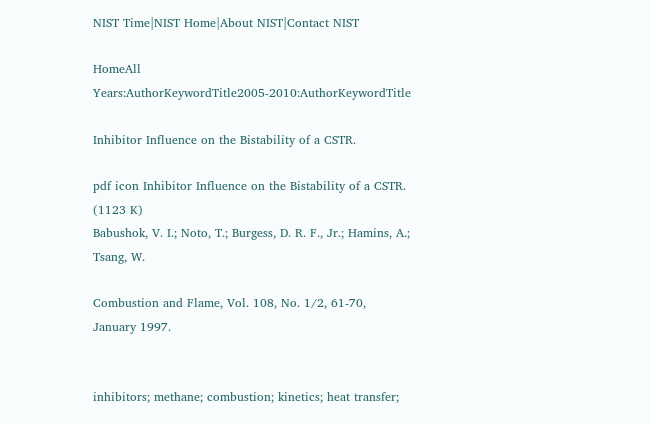NIST Time|NIST Home|About NIST|Contact NIST

HomeAll Years:AuthorKeywordTitle2005-2010:AuthorKeywordTitle

Inhibitor Influence on the Bistability of a CSTR.

pdf icon Inhibitor Influence on the Bistability of a CSTR. (1123 K)
Babushok, V. I.; Noto, T.; Burgess, D. R. F., Jr.; Hamins, A.; Tsang, W.

Combustion and Flame, Vol. 108, No. 1/2, 61-70, January 1997.


inhibitors; methane; combustion; kinetics; heat transfer;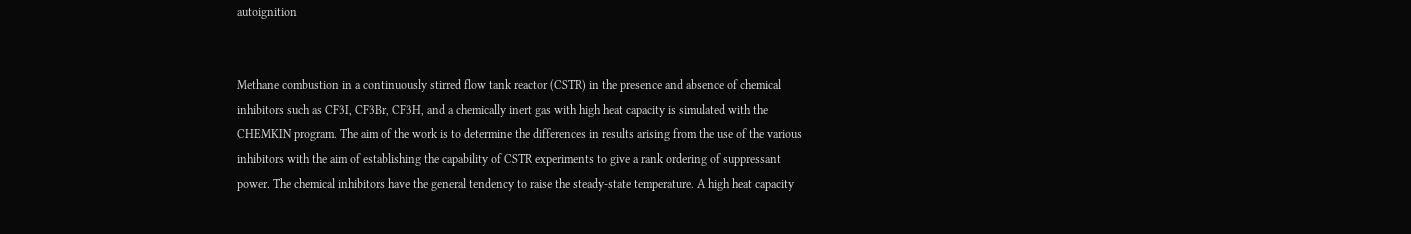autoignition


Methane combustion in a continuously stirred flow tank reactor (CSTR) in the presence and absence of chemical inhibitors such as CF3I, CF3Br, CF3H, and a chemically inert gas with high heat capacity is simulated with the CHEMKIN program. The aim of the work is to determine the differences in results arising from the use of the various inhibitors with the aim of establishing the capability of CSTR experiments to give a rank ordering of suppressant power. The chemical inhibitors have the general tendency to raise the steady-state temperature. A high heat capacity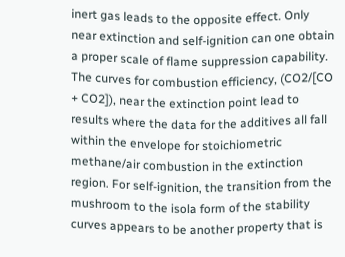inert gas leads to the opposite effect. Only near extinction and self-ignition can one obtain a proper scale of flame suppression capability. The curves for combustion efficiency, (CO2/[CO + CO2]), near the extinction point lead to results where the data for the additives all fall within the envelope for stoichiometric methane/air combustion in the extinction region. For self-ignition, the transition from the mushroom to the isola form of the stability curves appears to be another property that is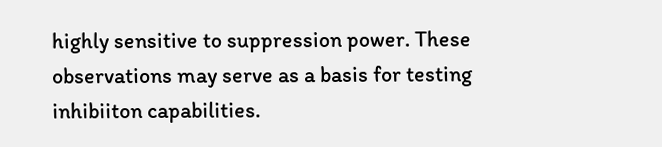highly sensitive to suppression power. These observations may serve as a basis for testing inhibiiton capabilities.